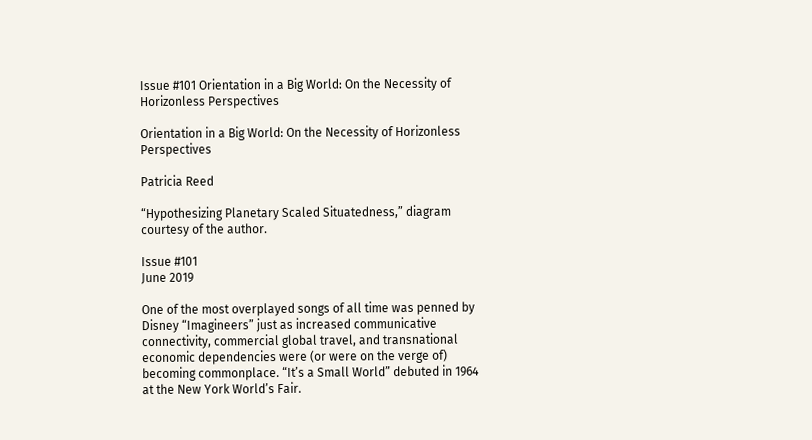Issue #101 Orientation in a Big World: On the Necessity of Horizonless Perspectives

Orientation in a Big World: On the Necessity of Horizonless Perspectives

Patricia Reed

“Hypothesizing Planetary Scaled Situatedness,” diagram courtesy of the author.

Issue #101
June 2019

One of the most overplayed songs of all time was penned by Disney “Imagineers” just as increased communicative connectivity, commercial global travel, and transnational economic dependencies were (or were on the verge of) becoming commonplace. “It’s a Small World” debuted in 1964 at the New York World’s Fair.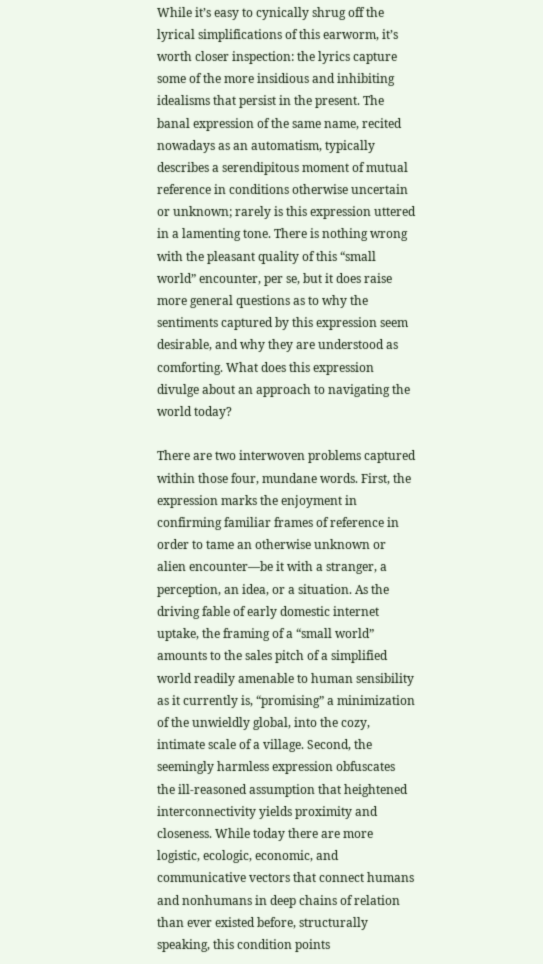While it’s easy to cynically shrug off the lyrical simplifications of this earworm, it’s worth closer inspection: the lyrics capture some of the more insidious and inhibiting idealisms that persist in the present. The banal expression of the same name, recited nowadays as an automatism, typically describes a serendipitous moment of mutual reference in conditions otherwise uncertain or unknown; rarely is this expression uttered in a lamenting tone. There is nothing wrong with the pleasant quality of this “small world” encounter, per se, but it does raise more general questions as to why the sentiments captured by this expression seem desirable, and why they are understood as comforting. What does this expression divulge about an approach to navigating the world today?

There are two interwoven problems captured within those four, mundane words. First, the expression marks the enjoyment in confirming familiar frames of reference in order to tame an otherwise unknown or alien encounter—be it with a stranger, a perception, an idea, or a situation. As the driving fable of early domestic internet uptake, the framing of a “small world” amounts to the sales pitch of a simplified world readily amenable to human sensibility as it currently is, “promising” a minimization of the unwieldly global, into the cozy, intimate scale of a village. Second, the seemingly harmless expression obfuscates the ill-reasoned assumption that heightened interconnectivity yields proximity and closeness. While today there are more logistic, ecologic, economic, and communicative vectors that connect humans and nonhumans in deep chains of relation than ever existed before, structurally speaking, this condition points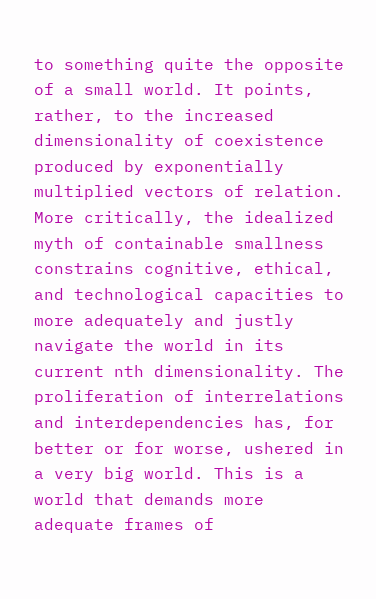to something quite the opposite of a small world. It points, rather, to the increased dimensionality of coexistence produced by exponentially multiplied vectors of relation. More critically, the idealized myth of containable smallness constrains cognitive, ethical, and technological capacities to more adequately and justly navigate the world in its current nth dimensionality. The proliferation of interrelations and interdependencies has, for better or for worse, ushered in a very big world. This is a world that demands more adequate frames of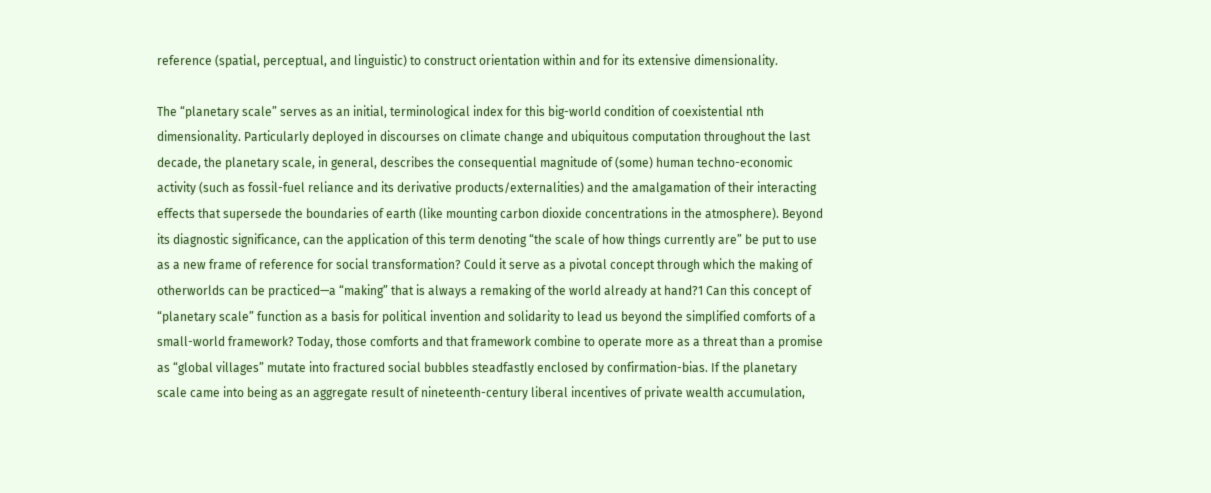reference (spatial, perceptual, and linguistic) to construct orientation within and for its extensive dimensionality.

The “planetary scale” serves as an initial, terminological index for this big-world condition of coexistential nth dimensionality. Particularly deployed in discourses on climate change and ubiquitous computation throughout the last decade, the planetary scale, in general, describes the consequential magnitude of (some) human techno-economic activity (such as fossil-fuel reliance and its derivative products/externalities) and the amalgamation of their interacting effects that supersede the boundaries of earth (like mounting carbon dioxide concentrations in the atmosphere). Beyond its diagnostic significance, can the application of this term denoting “the scale of how things currently are” be put to use as a new frame of reference for social transformation? Could it serve as a pivotal concept through which the making of otherworlds can be practiced—a “making” that is always a remaking of the world already at hand?1 Can this concept of “planetary scale” function as a basis for political invention and solidarity to lead us beyond the simplified comforts of a small-world framework? Today, those comforts and that framework combine to operate more as a threat than a promise as “global villages” mutate into fractured social bubbles steadfastly enclosed by confirmation-bias. If the planetary scale came into being as an aggregate result of nineteenth-century liberal incentives of private wealth accumulation,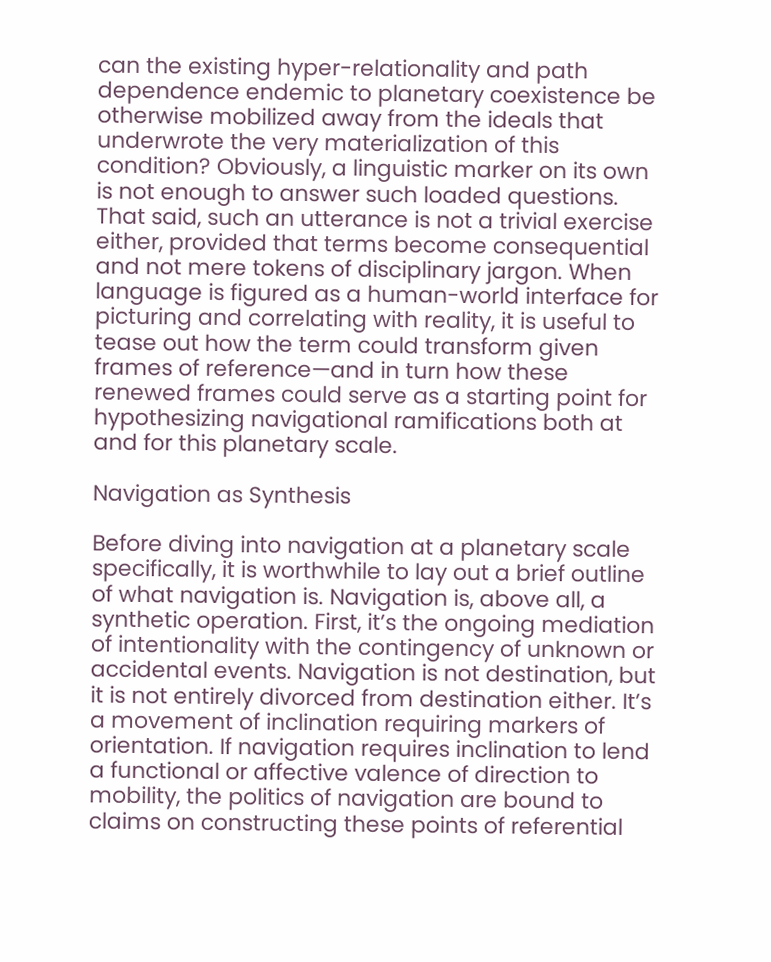can the existing hyper-relationality and path dependence endemic to planetary coexistence be otherwise mobilized away from the ideals that underwrote the very materialization of this condition? Obviously, a linguistic marker on its own is not enough to answer such loaded questions. That said, such an utterance is not a trivial exercise either, provided that terms become consequential and not mere tokens of disciplinary jargon. When language is figured as a human-world interface for picturing and correlating with reality, it is useful to tease out how the term could transform given frames of reference—and in turn how these renewed frames could serve as a starting point for hypothesizing navigational ramifications both at and for this planetary scale.

Navigation as Synthesis

Before diving into navigation at a planetary scale specifically, it is worthwhile to lay out a brief outline of what navigation is. Navigation is, above all, a synthetic operation. First, it’s the ongoing mediation of intentionality with the contingency of unknown or accidental events. Navigation is not destination, but it is not entirely divorced from destination either. It’s a movement of inclination requiring markers of orientation. If navigation requires inclination to lend a functional or affective valence of direction to mobility, the politics of navigation are bound to claims on constructing these points of referential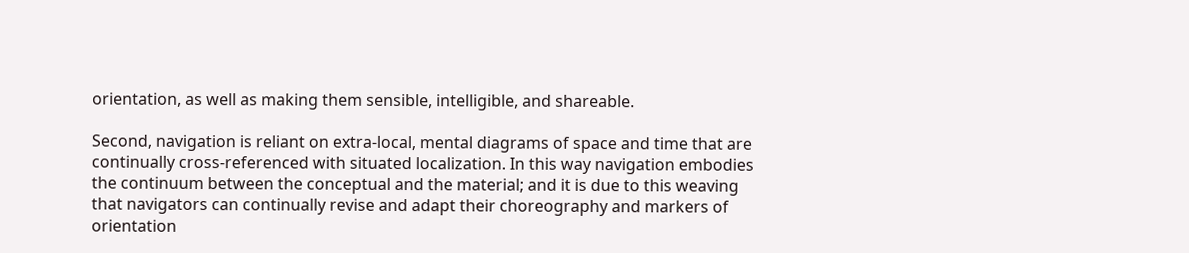orientation, as well as making them sensible, intelligible, and shareable.

Second, navigation is reliant on extra-local, mental diagrams of space and time that are continually cross-referenced with situated localization. In this way navigation embodies the continuum between the conceptual and the material; and it is due to this weaving that navigators can continually revise and adapt their choreography and markers of orientation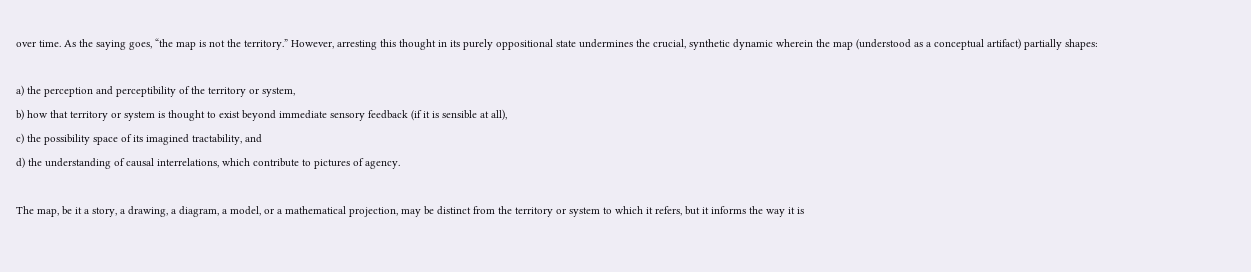over time. As the saying goes, “the map is not the territory.” However, arresting this thought in its purely oppositional state undermines the crucial, synthetic dynamic wherein the map (understood as a conceptual artifact) partially shapes:

a) the perception and perceptibility of the territory or system,
b) how that territory or system is thought to exist beyond immediate sensory feedback (if it is sensible at all),
c) the possibility space of its imagined tractability, and
d) the understanding of causal interrelations, which contribute to pictures of agency.

The map, be it a story, a drawing, a diagram, a model, or a mathematical projection, may be distinct from the territory or system to which it refers, but it informs the way it is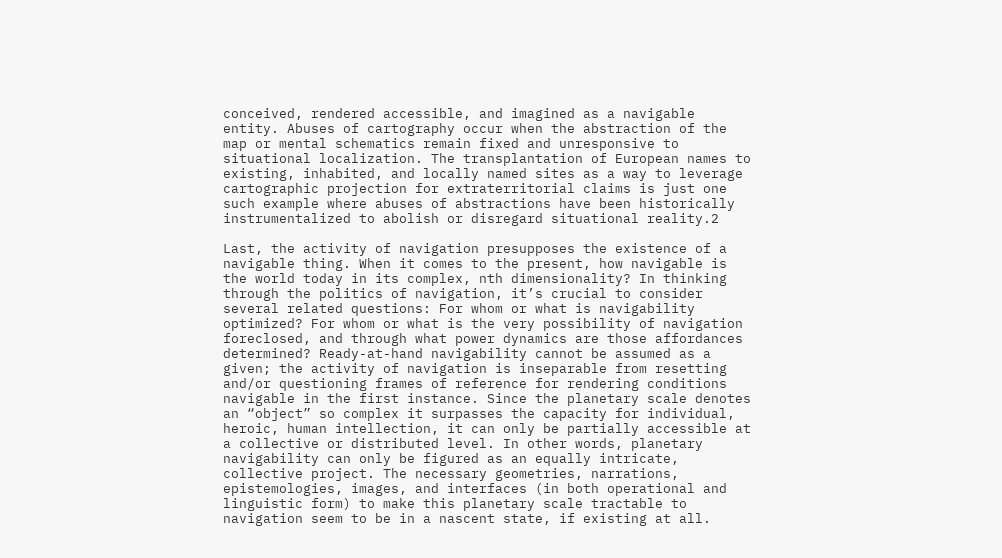conceived, rendered accessible, and imagined as a navigable entity. Abuses of cartography occur when the abstraction of the map or mental schematics remain fixed and unresponsive to situational localization. The transplantation of European names to existing, inhabited, and locally named sites as a way to leverage cartographic projection for extraterritorial claims is just one such example where abuses of abstractions have been historically instrumentalized to abolish or disregard situational reality.2

Last, the activity of navigation presupposes the existence of a navigable thing. When it comes to the present, how navigable is the world today in its complex, nth dimensionality? In thinking through the politics of navigation, it’s crucial to consider several related questions: For whom or what is navigability optimized? For whom or what is the very possibility of navigation foreclosed, and through what power dynamics are those affordances determined? Ready-at-hand navigability cannot be assumed as a given; the activity of navigation is inseparable from resetting and/or questioning frames of reference for rendering conditions navigable in the first instance. Since the planetary scale denotes an “object” so complex it surpasses the capacity for individual, heroic, human intellection, it can only be partially accessible at a collective or distributed level. In other words, planetary navigability can only be figured as an equally intricate, collective project. The necessary geometries, narrations, epistemologies, images, and interfaces (in both operational and linguistic form) to make this planetary scale tractable to navigation seem to be in a nascent state, if existing at all.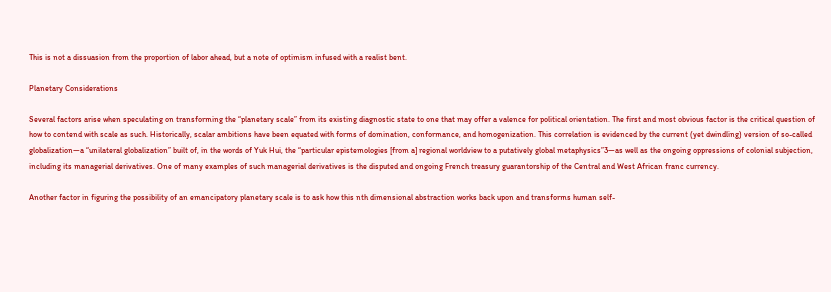This is not a dissuasion from the proportion of labor ahead, but a note of optimism infused with a realist bent.

Planetary Considerations

Several factors arise when speculating on transforming the “planetary scale” from its existing diagnostic state to one that may offer a valence for political orientation. The first and most obvious factor is the critical question of how to contend with scale as such. Historically, scalar ambitions have been equated with forms of domination, conformance, and homogenization. This correlation is evidenced by the current (yet dwindling) version of so-called globalization—a “unilateral globalization” built of, in the words of Yuk Hui, the “particular epistemologies [from a] regional worldview to a putatively global metaphysics”3—as well as the ongoing oppressions of colonial subjection, including its managerial derivatives. One of many examples of such managerial derivatives is the disputed and ongoing French treasury guarantorship of the Central and West African franc currency.

Another factor in figuring the possibility of an emancipatory planetary scale is to ask how this nth dimensional abstraction works back upon and transforms human self-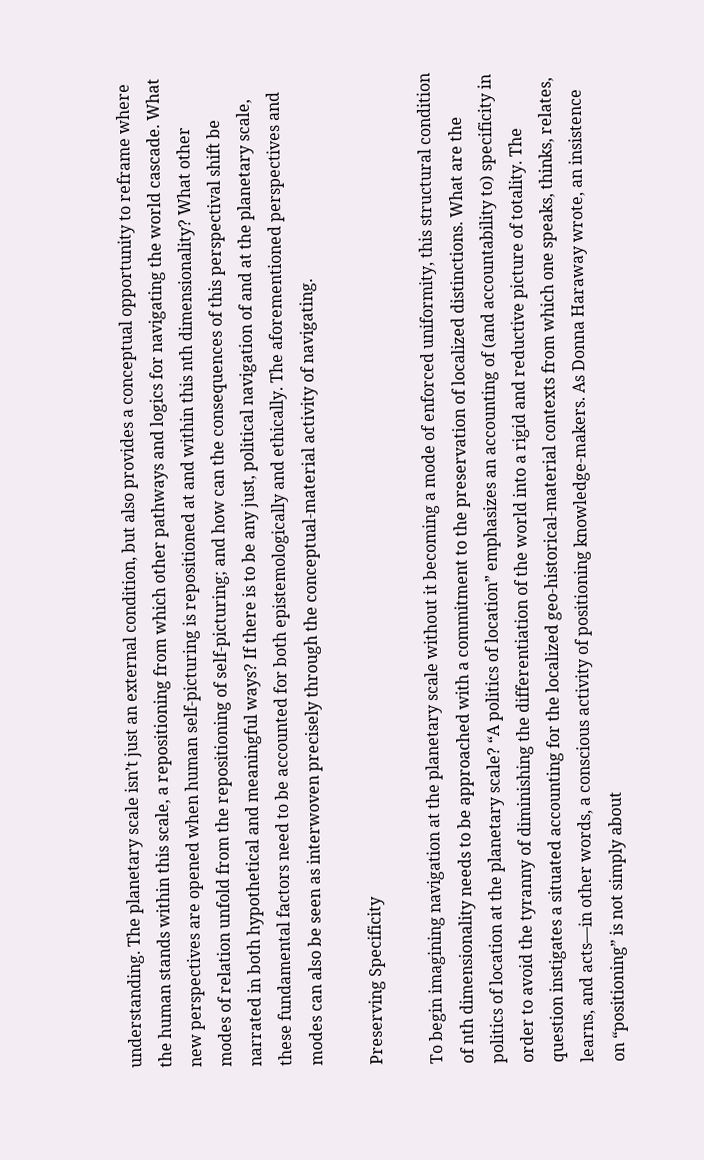understanding. The planetary scale isn’t just an external condition, but also provides a conceptual opportunity to reframe where the human stands within this scale, a repositioning from which other pathways and logics for navigating the world cascade. What new perspectives are opened when human self-picturing is repositioned at and within this nth dimensionality? What other modes of relation unfold from the repositioning of self-picturing; and how can the consequences of this perspectival shift be narrated in both hypothetical and meaningful ways? If there is to be any just, political navigation of and at the planetary scale, these fundamental factors need to be accounted for both epistemologically and ethically. The aforementioned perspectives and modes can also be seen as interwoven precisely through the conceptual-material activity of navigating.

Preserving Specificity

To begin imagining navigation at the planetary scale without it becoming a mode of enforced uniformity, this structural condition of nth dimensionality needs to be approached with a commitment to the preservation of localized distinctions. What are the politics of location at the planetary scale? “A politics of location” emphasizes an accounting of (and accountability to) specificity in order to avoid the tyranny of diminishing the differentiation of the world into a rigid and reductive picture of totality. The question instigates a situated accounting for the localized geo-historical-material contexts from which one speaks, thinks, relates, learns, and acts—in other words, a conscious activity of positioning knowledge-makers. As Donna Haraway wrote, an insistence on “positioning” is not simply about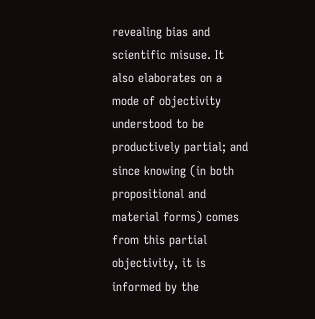revealing bias and scientific misuse. It also elaborates on a mode of objectivity understood to be productively partial; and since knowing (in both propositional and material forms) comes from this partial objectivity, it is informed by the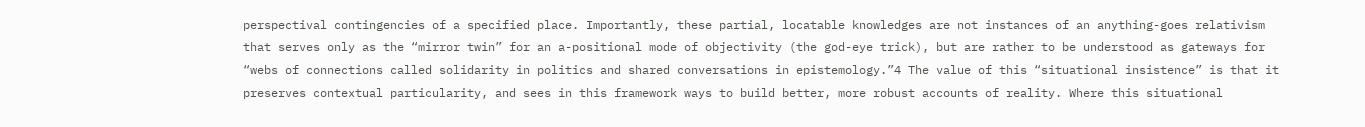perspectival contingencies of a specified place. Importantly, these partial, locatable knowledges are not instances of an anything-goes relativism that serves only as the “mirror twin” for an a-positional mode of objectivity (the god-eye trick), but are rather to be understood as gateways for “webs of connections called solidarity in politics and shared conversations in epistemology.”4 The value of this “situational insistence” is that it preserves contextual particularity, and sees in this framework ways to build better, more robust accounts of reality. Where this situational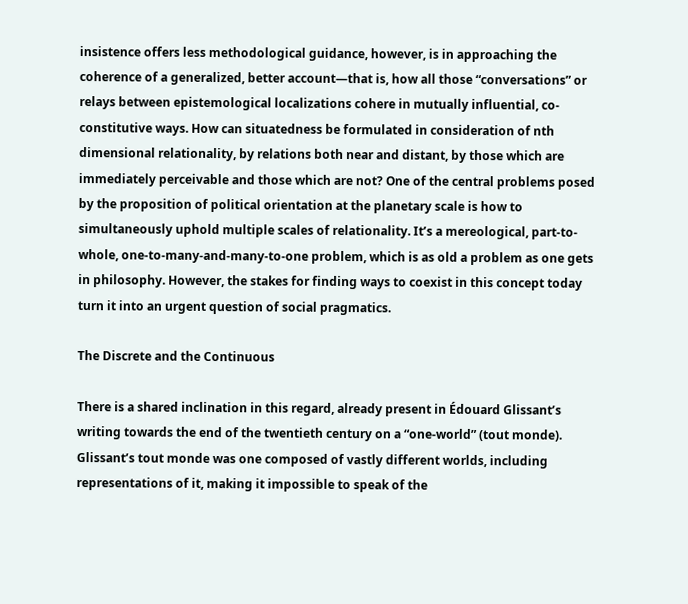insistence offers less methodological guidance, however, is in approaching the coherence of a generalized, better account—that is, how all those “conversations” or relays between epistemological localizations cohere in mutually influential, co-constitutive ways. How can situatedness be formulated in consideration of nth dimensional relationality, by relations both near and distant, by those which are immediately perceivable and those which are not? One of the central problems posed by the proposition of political orientation at the planetary scale is how to simultaneously uphold multiple scales of relationality. It’s a mereological, part-to-whole, one-to-many-and-many-to-one problem, which is as old a problem as one gets in philosophy. However, the stakes for finding ways to coexist in this concept today turn it into an urgent question of social pragmatics.

The Discrete and the Continuous

There is a shared inclination in this regard, already present in Édouard Glissant’s writing towards the end of the twentieth century on a “one-world” (tout monde). Glissant’s tout monde was one composed of vastly different worlds, including representations of it, making it impossible to speak of the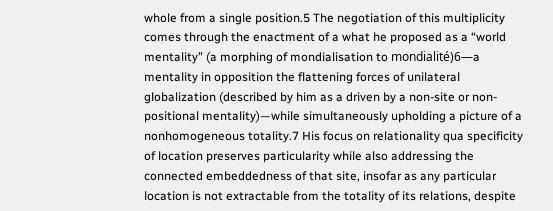whole from a single position.5 The negotiation of this multiplicity comes through the enactment of a what he proposed as a “world mentality” (a morphing of mondialisation to mondialité)6—a mentality in opposition the flattening forces of unilateral globalization (described by him as a driven by a non-site or non-positional mentality)—while simultaneously upholding a picture of a nonhomogeneous totality.7 His focus on relationality qua specificity of location preserves particularity while also addressing the connected embeddedness of that site, insofar as any particular location is not extractable from the totality of its relations, despite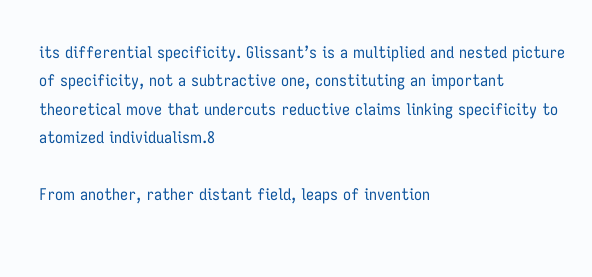its differential specificity. Glissant’s is a multiplied and nested picture of specificity, not a subtractive one, constituting an important theoretical move that undercuts reductive claims linking specificity to atomized individualism.8

From another, rather distant field, leaps of invention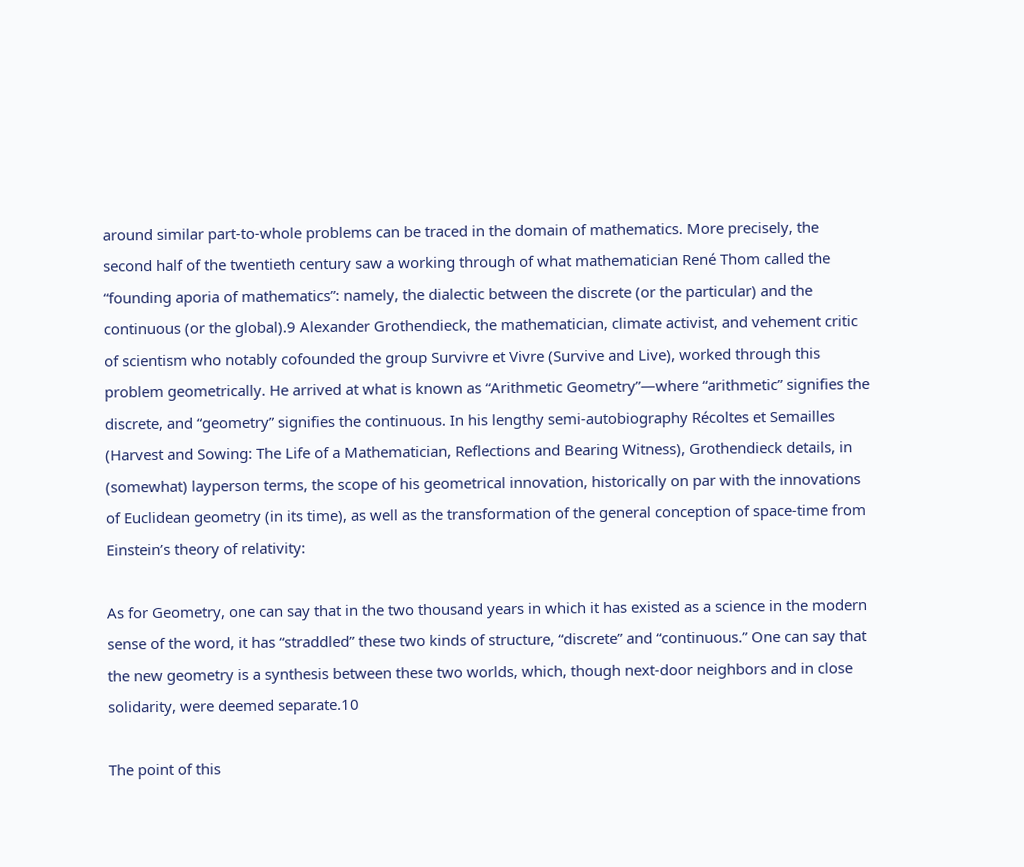around similar part-to-whole problems can be traced in the domain of mathematics. More precisely, the second half of the twentieth century saw a working through of what mathematician René Thom called the “founding aporia of mathematics”: namely, the dialectic between the discrete (or the particular) and the continuous (or the global).9 Alexander Grothendieck, the mathematician, climate activist, and vehement critic of scientism who notably cofounded the group Survivre et Vivre (Survive and Live), worked through this problem geometrically. He arrived at what is known as “Arithmetic Geometry”—where “arithmetic” signifies the discrete, and “geometry” signifies the continuous. In his lengthy semi-autobiography Récoltes et Semailles (Harvest and Sowing: The Life of a Mathematician, Reflections and Bearing Witness), Grothendieck details, in (somewhat) layperson terms, the scope of his geometrical innovation, historically on par with the innovations of Euclidean geometry (in its time), as well as the transformation of the general conception of space-time from Einstein’s theory of relativity:

As for Geometry, one can say that in the two thousand years in which it has existed as a science in the modern sense of the word, it has “straddled” these two kinds of structure, “discrete” and “continuous.” One can say that the new geometry is a synthesis between these two worlds, which, though next-door neighbors and in close solidarity, were deemed separate.10

The point of this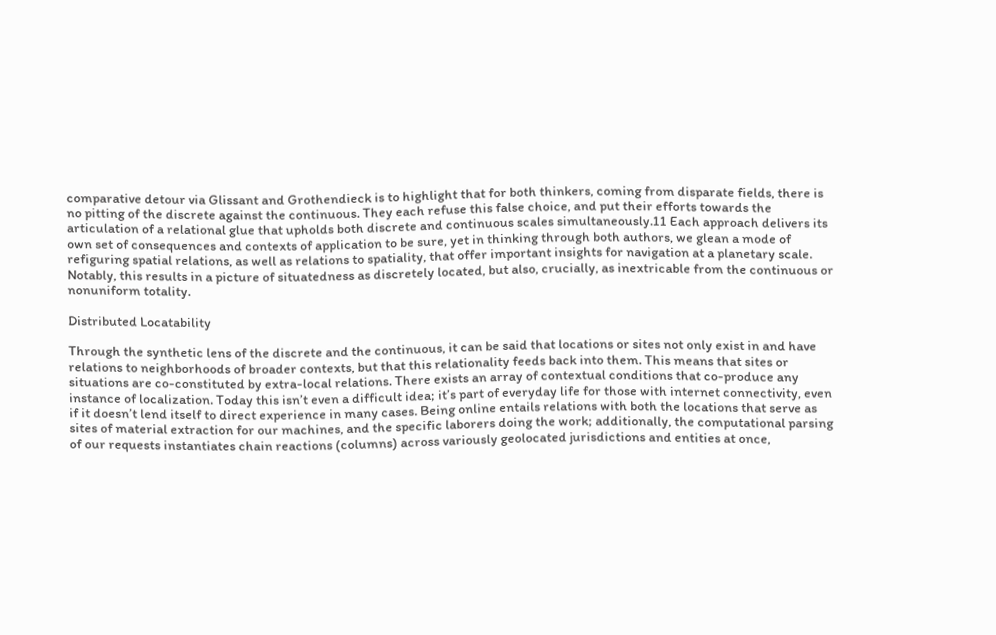comparative detour via Glissant and Grothendieck is to highlight that for both thinkers, coming from disparate fields, there is no pitting of the discrete against the continuous. They each refuse this false choice, and put their efforts towards the articulation of a relational glue that upholds both discrete and continuous scales simultaneously.11 Each approach delivers its own set of consequences and contexts of application to be sure, yet in thinking through both authors, we glean a mode of refiguring spatial relations, as well as relations to spatiality, that offer important insights for navigation at a planetary scale. Notably, this results in a picture of situatedness as discretely located, but also, crucially, as inextricable from the continuous or nonuniform totality.

Distributed Locatability

Through the synthetic lens of the discrete and the continuous, it can be said that locations or sites not only exist in and have relations to neighborhoods of broader contexts, but that this relationality feeds back into them. This means that sites or situations are co-constituted by extra-local relations. There exists an array of contextual conditions that co-produce any instance of localization. Today this isn’t even a difficult idea; it’s part of everyday life for those with internet connectivity, even if it doesn’t lend itself to direct experience in many cases. Being online entails relations with both the locations that serve as sites of material extraction for our machines, and the specific laborers doing the work; additionally, the computational parsing of our requests instantiates chain reactions (columns) across variously geolocated jurisdictions and entities at once,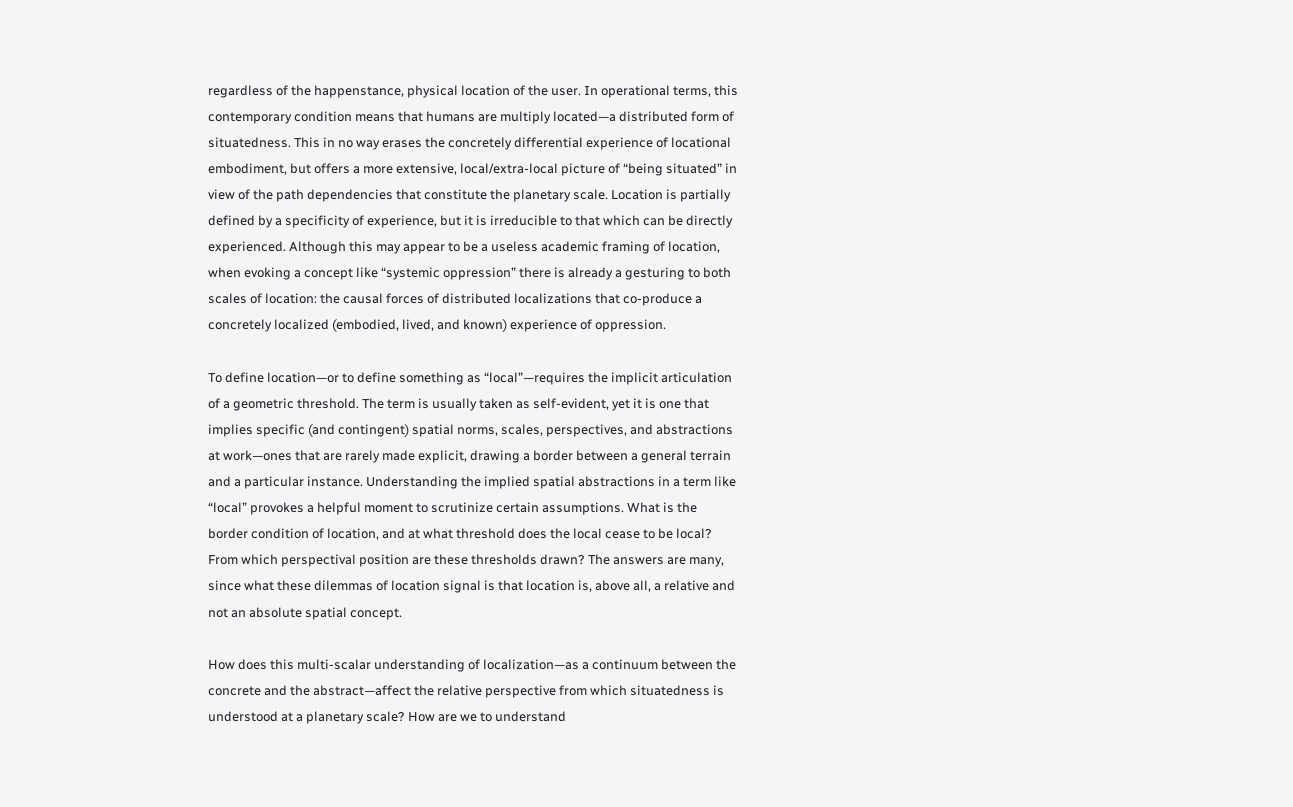regardless of the happenstance, physical location of the user. In operational terms, this contemporary condition means that humans are multiply located—a distributed form of situatedness. This in no way erases the concretely differential experience of locational embodiment, but offers a more extensive, local/extra-local picture of “being situated” in view of the path dependencies that constitute the planetary scale. Location is partially defined by a specificity of experience, but it is irreducible to that which can be directly experienced. Although this may appear to be a useless academic framing of location, when evoking a concept like “systemic oppression” there is already a gesturing to both scales of location: the causal forces of distributed localizations that co-produce a concretely localized (embodied, lived, and known) experience of oppression.

To define location—or to define something as “local”—requires the implicit articulation of a geometric threshold. The term is usually taken as self-evident, yet it is one that implies specific (and contingent) spatial norms, scales, perspectives, and abstractions at work—ones that are rarely made explicit, drawing a border between a general terrain and a particular instance. Understanding the implied spatial abstractions in a term like “local” provokes a helpful moment to scrutinize certain assumptions. What is the border condition of location, and at what threshold does the local cease to be local? From which perspectival position are these thresholds drawn? The answers are many, since what these dilemmas of location signal is that location is, above all, a relative and not an absolute spatial concept.

How does this multi-scalar understanding of localization—as a continuum between the concrete and the abstract—affect the relative perspective from which situatedness is understood at a planetary scale? How are we to understand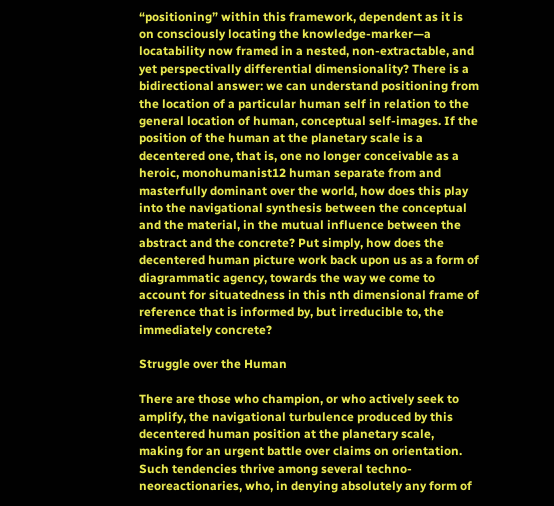“positioning” within this framework, dependent as it is on consciously locating the knowledge-marker—a locatability now framed in a nested, non-extractable, and yet perspectivally differential dimensionality? There is a bidirectional answer: we can understand positioning from the location of a particular human self in relation to the general location of human, conceptual self-images. If the position of the human at the planetary scale is a decentered one, that is, one no longer conceivable as a heroic, monohumanist12 human separate from and masterfully dominant over the world, how does this play into the navigational synthesis between the conceptual and the material, in the mutual influence between the abstract and the concrete? Put simply, how does the decentered human picture work back upon us as a form of diagrammatic agency, towards the way we come to account for situatedness in this nth dimensional frame of reference that is informed by, but irreducible to, the immediately concrete?

Struggle over the Human

There are those who champion, or who actively seek to amplify, the navigational turbulence produced by this decentered human position at the planetary scale, making for an urgent battle over claims on orientation. Such tendencies thrive among several techno-neoreactionaries, who, in denying absolutely any form of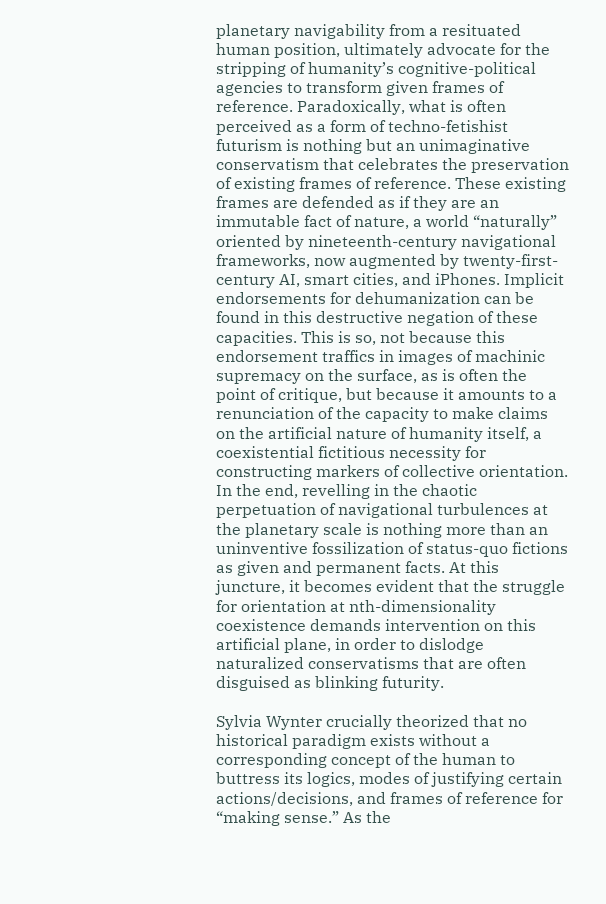planetary navigability from a resituated human position, ultimately advocate for the stripping of humanity’s cognitive-political agencies to transform given frames of reference. Paradoxically, what is often perceived as a form of techno-fetishist futurism is nothing but an unimaginative conservatism that celebrates the preservation of existing frames of reference. These existing frames are defended as if they are an immutable fact of nature, a world “naturally” oriented by nineteenth-century navigational frameworks, now augmented by twenty-first-century AI, smart cities, and iPhones. Implicit endorsements for dehumanization can be found in this destructive negation of these capacities. This is so, not because this endorsement traffics in images of machinic supremacy on the surface, as is often the point of critique, but because it amounts to a renunciation of the capacity to make claims on the artificial nature of humanity itself, a coexistential fictitious necessity for constructing markers of collective orientation. In the end, revelling in the chaotic perpetuation of navigational turbulences at the planetary scale is nothing more than an uninventive fossilization of status-quo fictions as given and permanent facts. At this juncture, it becomes evident that the struggle for orientation at nth-dimensionality coexistence demands intervention on this artificial plane, in order to dislodge naturalized conservatisms that are often disguised as blinking futurity.

Sylvia Wynter crucially theorized that no historical paradigm exists without a corresponding concept of the human to buttress its logics, modes of justifying certain actions/decisions, and frames of reference for “making sense.” As the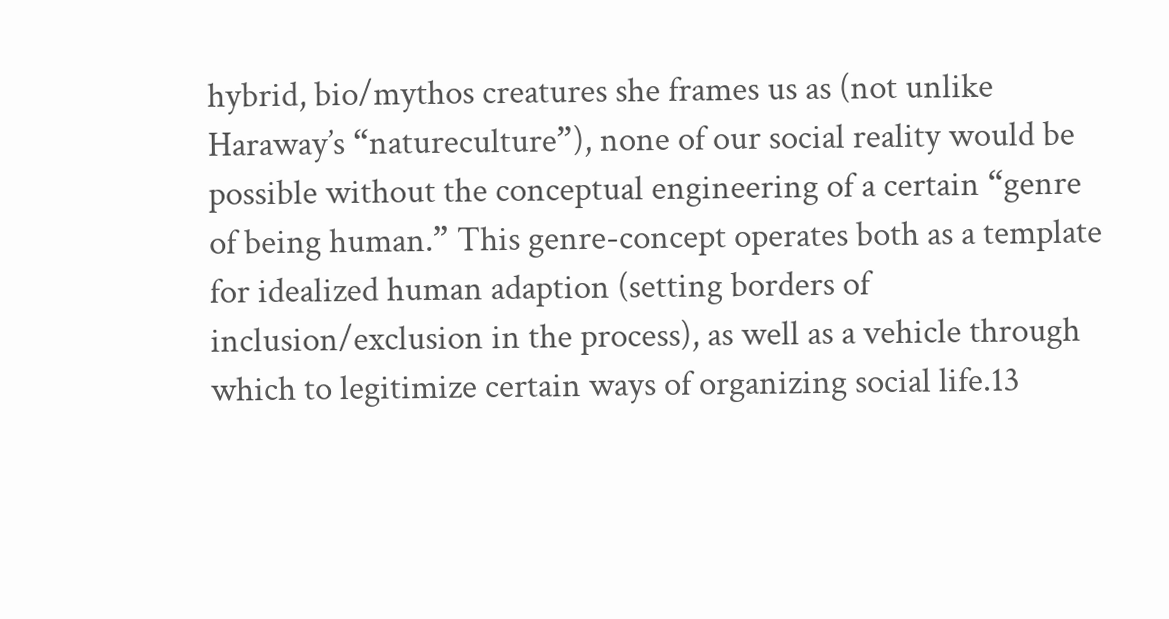hybrid, bio/mythos creatures she frames us as (not unlike Haraway’s “natureculture”), none of our social reality would be possible without the conceptual engineering of a certain “genre of being human.” This genre-concept operates both as a template for idealized human adaption (setting borders of inclusion/exclusion in the process), as well as a vehicle through which to legitimize certain ways of organizing social life.13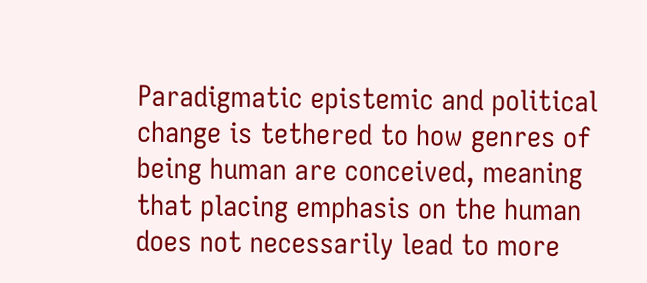Paradigmatic epistemic and political change is tethered to how genres of being human are conceived, meaning that placing emphasis on the human does not necessarily lead to more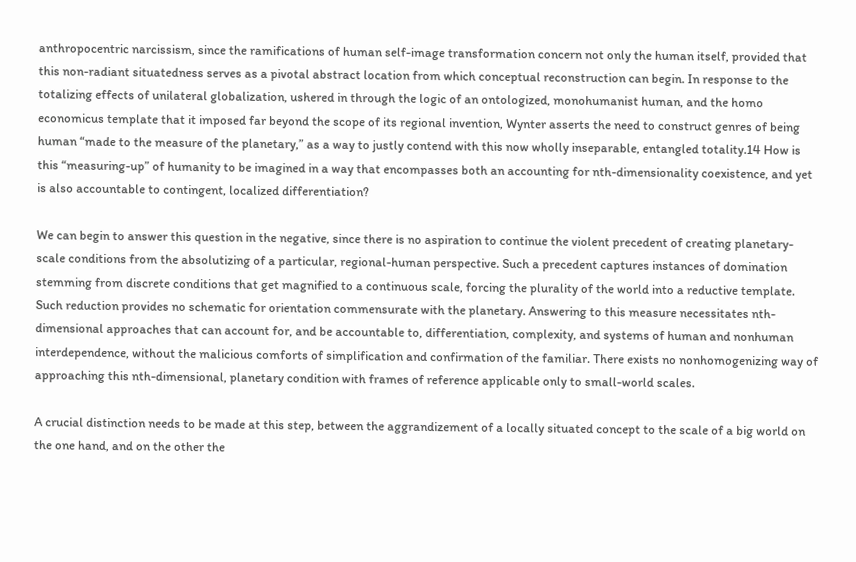anthropocentric narcissism, since the ramifications of human self-image transformation concern not only the human itself, provided that this non-radiant situatedness serves as a pivotal abstract location from which conceptual reconstruction can begin. In response to the totalizing effects of unilateral globalization, ushered in through the logic of an ontologized, monohumanist human, and the homo economicus template that it imposed far beyond the scope of its regional invention, Wynter asserts the need to construct genres of being human “made to the measure of the planetary,” as a way to justly contend with this now wholly inseparable, entangled totality.14 How is this “measuring-up” of humanity to be imagined in a way that encompasses both an accounting for nth-dimensionality coexistence, and yet is also accountable to contingent, localized differentiation?

We can begin to answer this question in the negative, since there is no aspiration to continue the violent precedent of creating planetary-scale conditions from the absolutizing of a particular, regional-human perspective. Such a precedent captures instances of domination stemming from discrete conditions that get magnified to a continuous scale, forcing the plurality of the world into a reductive template. Such reduction provides no schematic for orientation commensurate with the planetary. Answering to this measure necessitates nth-dimensional approaches that can account for, and be accountable to, differentiation, complexity, and systems of human and nonhuman interdependence, without the malicious comforts of simplification and confirmation of the familiar. There exists no nonhomogenizing way of approaching this nth-dimensional, planetary condition with frames of reference applicable only to small-world scales.

A crucial distinction needs to be made at this step, between the aggrandizement of a locally situated concept to the scale of a big world on the one hand, and on the other the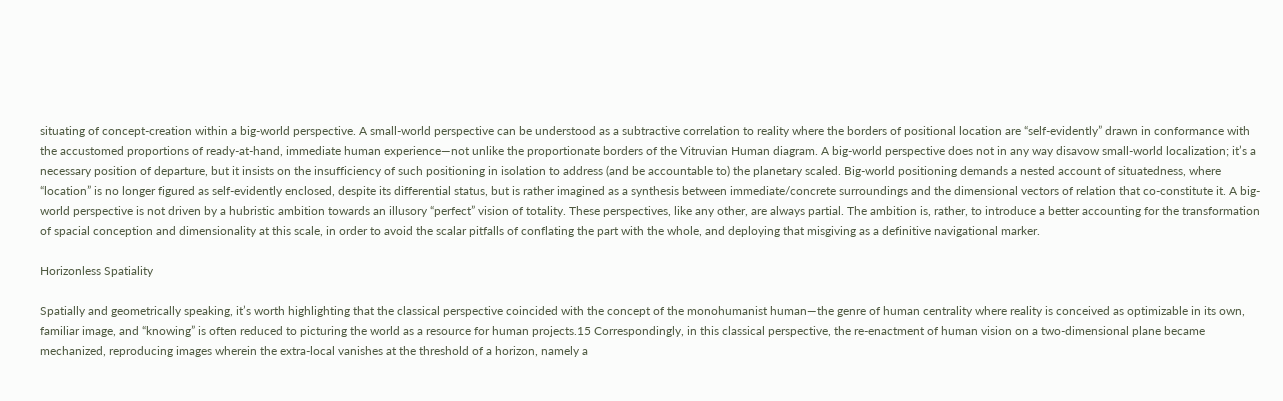situating of concept-creation within a big-world perspective. A small-world perspective can be understood as a subtractive correlation to reality where the borders of positional location are “self-evidently” drawn in conformance with the accustomed proportions of ready-at-hand, immediate human experience—not unlike the proportionate borders of the Vitruvian Human diagram. A big-world perspective does not in any way disavow small-world localization; it’s a necessary position of departure, but it insists on the insufficiency of such positioning in isolation to address (and be accountable to) the planetary scaled. Big-world positioning demands a nested account of situatedness, where “location” is no longer figured as self-evidently enclosed, despite its differential status, but is rather imagined as a synthesis between immediate/concrete surroundings and the dimensional vectors of relation that co-constitute it. A big-world perspective is not driven by a hubristic ambition towards an illusory “perfect” vision of totality. These perspectives, like any other, are always partial. The ambition is, rather, to introduce a better accounting for the transformation of spacial conception and dimensionality at this scale, in order to avoid the scalar pitfalls of conflating the part with the whole, and deploying that misgiving as a definitive navigational marker.

Horizonless Spatiality

Spatially and geometrically speaking, it’s worth highlighting that the classical perspective coincided with the concept of the monohumanist human—the genre of human centrality where reality is conceived as optimizable in its own, familiar image, and “knowing” is often reduced to picturing the world as a resource for human projects.15 Correspondingly, in this classical perspective, the re-enactment of human vision on a two-dimensional plane became mechanized, reproducing images wherein the extra-local vanishes at the threshold of a horizon, namely a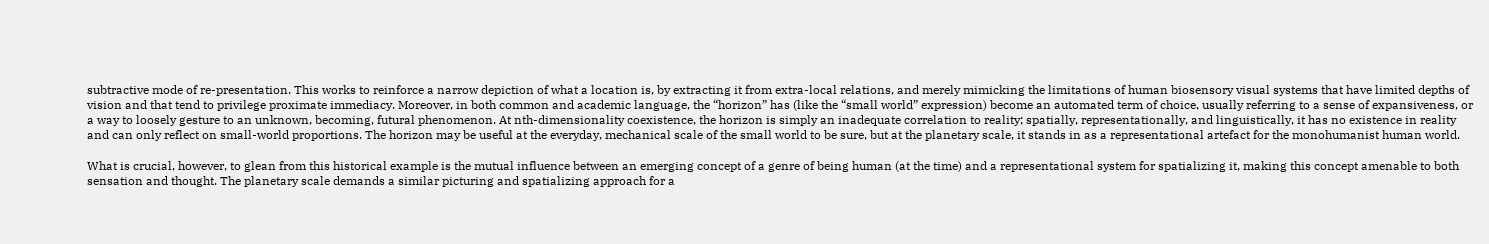subtractive mode of re-presentation. This works to reinforce a narrow depiction of what a location is, by extracting it from extra-local relations, and merely mimicking the limitations of human biosensory visual systems that have limited depths of vision and that tend to privilege proximate immediacy. Moreover, in both common and academic language, the “horizon” has (like the “small world” expression) become an automated term of choice, usually referring to a sense of expansiveness, or a way to loosely gesture to an unknown, becoming, futural phenomenon. At nth-dimensionality coexistence, the horizon is simply an inadequate correlation to reality; spatially, representationally, and linguistically, it has no existence in reality and can only reflect on small-world proportions. The horizon may be useful at the everyday, mechanical scale of the small world to be sure, but at the planetary scale, it stands in as a representational artefact for the monohumanist human world.

What is crucial, however, to glean from this historical example is the mutual influence between an emerging concept of a genre of being human (at the time) and a representational system for spatializing it, making this concept amenable to both sensation and thought. The planetary scale demands a similar picturing and spatializing approach for a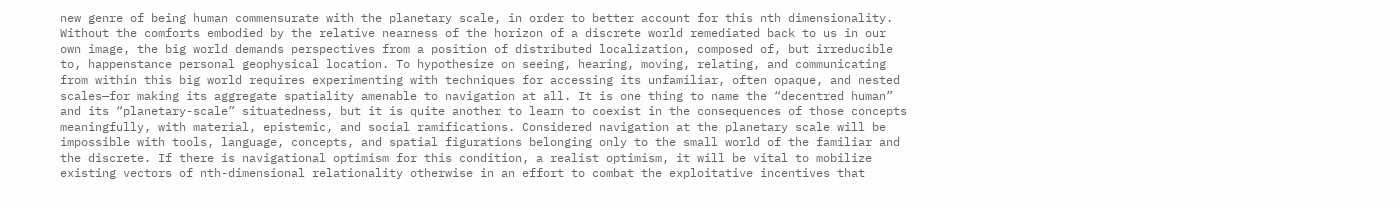new genre of being human commensurate with the planetary scale, in order to better account for this nth dimensionality. Without the comforts embodied by the relative nearness of the horizon of a discrete world remediated back to us in our own image, the big world demands perspectives from a position of distributed localization, composed of, but irreducible to, happenstance personal geophysical location. To hypothesize on seeing, hearing, moving, relating, and communicating from within this big world requires experimenting with techniques for accessing its unfamiliar, often opaque, and nested scales—for making its aggregate spatiality amenable to navigation at all. It is one thing to name the “decentred human” and its “planetary-scale” situatedness, but it is quite another to learn to coexist in the consequences of those concepts meaningfully, with material, epistemic, and social ramifications. Considered navigation at the planetary scale will be impossible with tools, language, concepts, and spatial figurations belonging only to the small world of the familiar and the discrete. If there is navigational optimism for this condition, a realist optimism, it will be vital to mobilize existing vectors of nth-dimensional relationality otherwise in an effort to combat the exploitative incentives that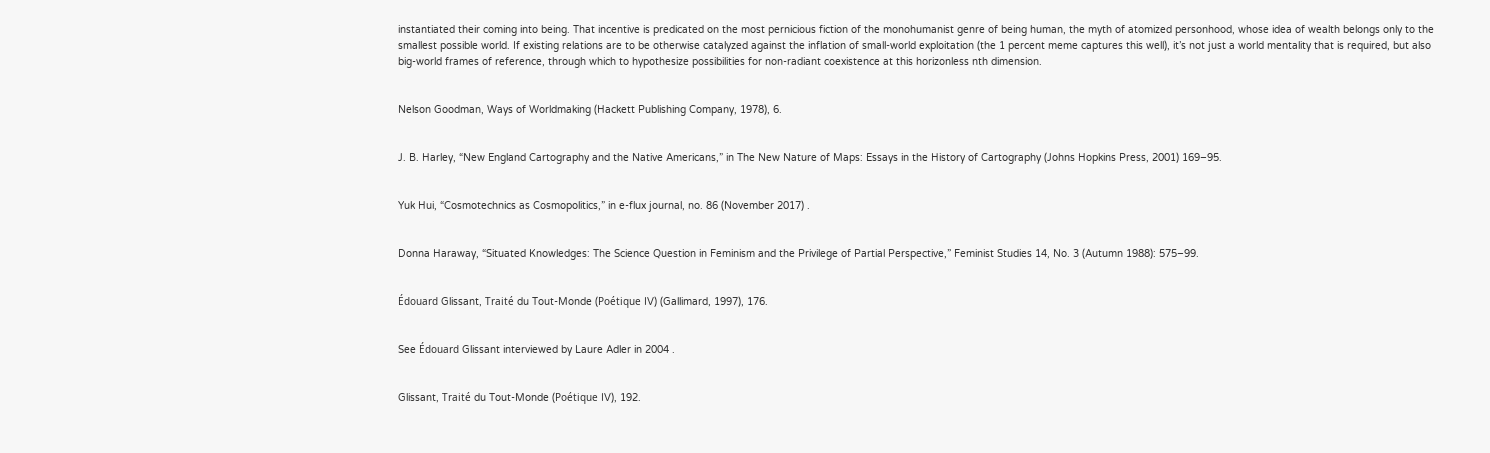instantiated their coming into being. That incentive is predicated on the most pernicious fiction of the monohumanist genre of being human, the myth of atomized personhood, whose idea of wealth belongs only to the smallest possible world. If existing relations are to be otherwise catalyzed against the inflation of small-world exploitation (the 1 percent meme captures this well), it’s not just a world mentality that is required, but also big-world frames of reference, through which to hypothesize possibilities for non-radiant coexistence at this horizonless nth dimension.


Nelson Goodman, Ways of Worldmaking (Hackett Publishing Company, 1978), 6.


J. B. Harley, “New England Cartography and the Native Americans,” in The New Nature of Maps: Essays in the History of Cartography (Johns Hopkins Press, 2001) 169–95.


Yuk Hui, “Cosmotechnics as Cosmopolitics,” in e-flux journal, no. 86 (November 2017) .


Donna Haraway, “Situated Knowledges: The Science Question in Feminism and the Privilege of Partial Perspective,” Feminist Studies 14, No. 3 (Autumn 1988): 575–99.


Édouard Glissant, Traité du Tout-Monde (Poétique IV) (Gallimard, 1997), 176.


See Édouard Glissant interviewed by Laure Adler in 2004 .


Glissant, Traité du Tout-Monde (Poétique IV), 192.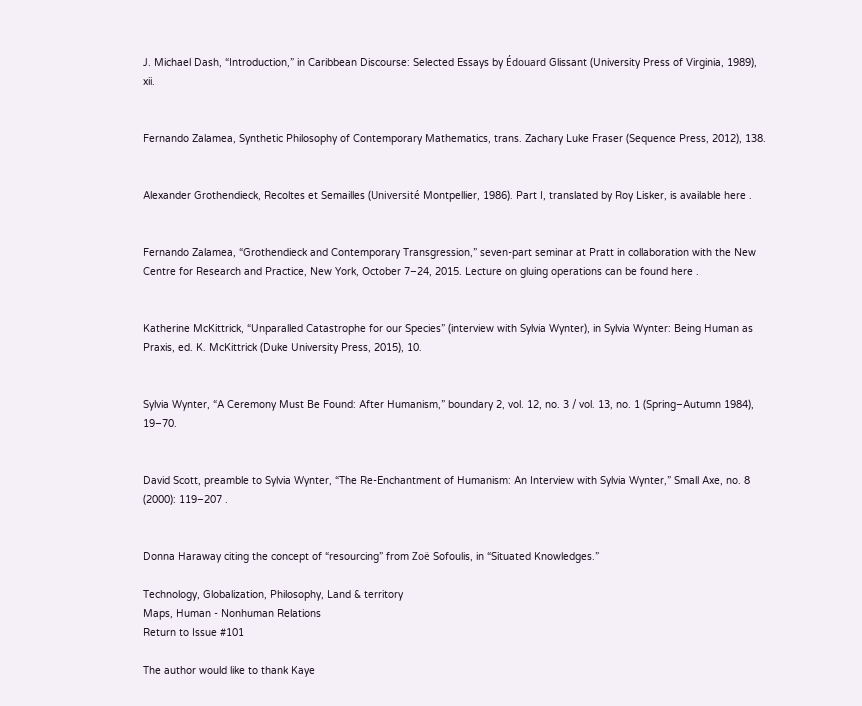J. Michael Dash, “Introduction,” in Caribbean Discourse: Selected Essays by Édouard Glissant (University Press of Virginia, 1989), xii.


Fernando Zalamea, Synthetic Philosophy of Contemporary Mathematics, trans. Zachary Luke Fraser (Sequence Press, 2012), 138.


Alexander Grothendieck, Recoltes et Semailles (Université Montpellier, 1986). Part I, translated by Roy Lisker, is available here .


Fernando Zalamea, “Grothendieck and Contemporary Transgression,” seven-part seminar at Pratt in collaboration with the New Centre for Research and Practice, New York, October 7–24, 2015. Lecture on gluing operations can be found here .


Katherine McKittrick, “Unparalled Catastrophe for our Species” (interview with Sylvia Wynter), in Sylvia Wynter: Being Human as Praxis, ed. K. McKittrick (Duke University Press, 2015), 10.


Sylvia Wynter, “A Ceremony Must Be Found: After Humanism,” boundary 2, vol. 12, no. 3 / vol. 13, no. 1 (Spring–Autumn 1984), 19–70.


David Scott, preamble to Sylvia Wynter, “The Re-Enchantment of Humanism: An Interview with Sylvia Wynter,” Small Axe, no. 8 (2000): 119–207 .


Donna Haraway citing the concept of “resourcing” from Zoë Sofoulis, in “Situated Knowledges.”

Technology, Globalization, Philosophy, Land & territory
Maps, Human - Nonhuman Relations
Return to Issue #101

The author would like to thank Kaye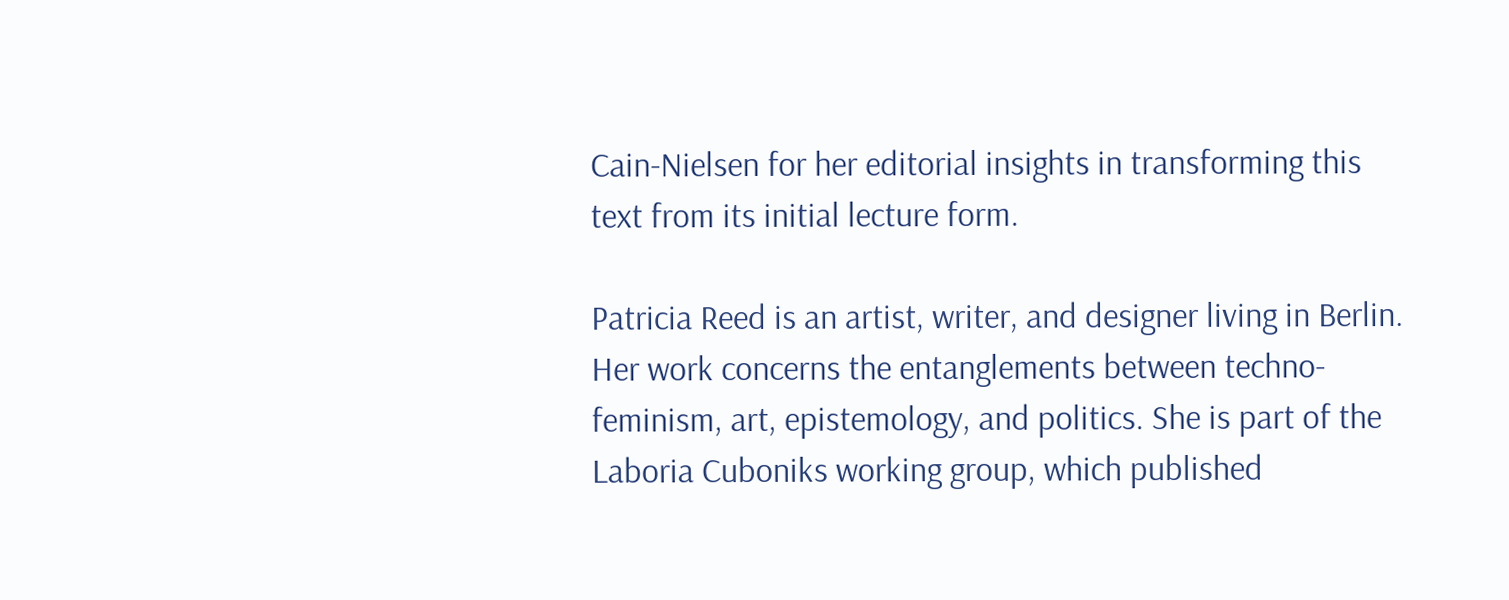Cain-Nielsen for her editorial insights in transforming this text from its initial lecture form.

Patricia Reed is an artist, writer, and designer living in Berlin. Her work concerns the entanglements between techno-feminism, art, epistemology, and politics. She is part of the Laboria Cuboniks working group, which published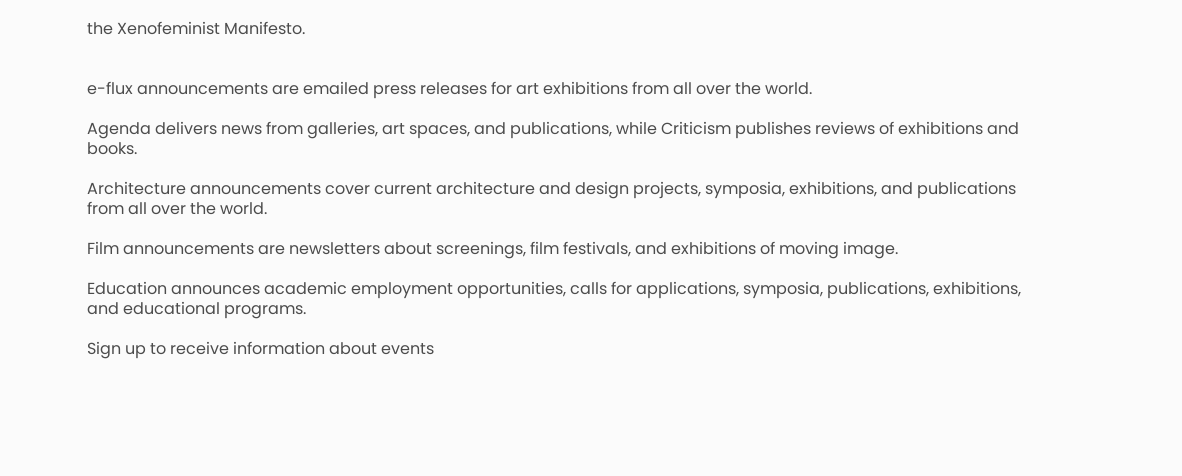the Xenofeminist Manifesto.


e-flux announcements are emailed press releases for art exhibitions from all over the world.

Agenda delivers news from galleries, art spaces, and publications, while Criticism publishes reviews of exhibitions and books.

Architecture announcements cover current architecture and design projects, symposia, exhibitions, and publications from all over the world.

Film announcements are newsletters about screenings, film festivals, and exhibitions of moving image.

Education announces academic employment opportunities, calls for applications, symposia, publications, exhibitions, and educational programs.

Sign up to receive information about events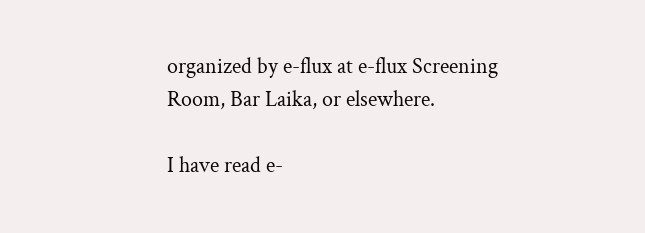organized by e-flux at e-flux Screening Room, Bar Laika, or elsewhere.

I have read e-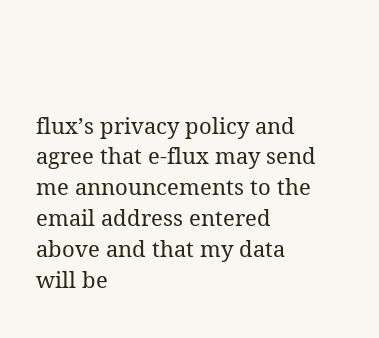flux’s privacy policy and agree that e-flux may send me announcements to the email address entered above and that my data will be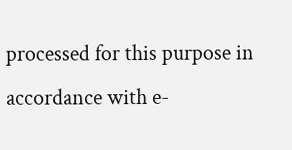processed for this purpose in accordance with e-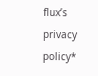flux’s privacy policy*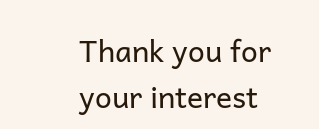Thank you for your interest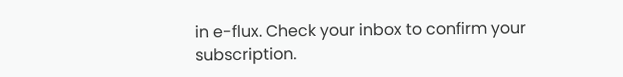in e-flux. Check your inbox to confirm your subscription.